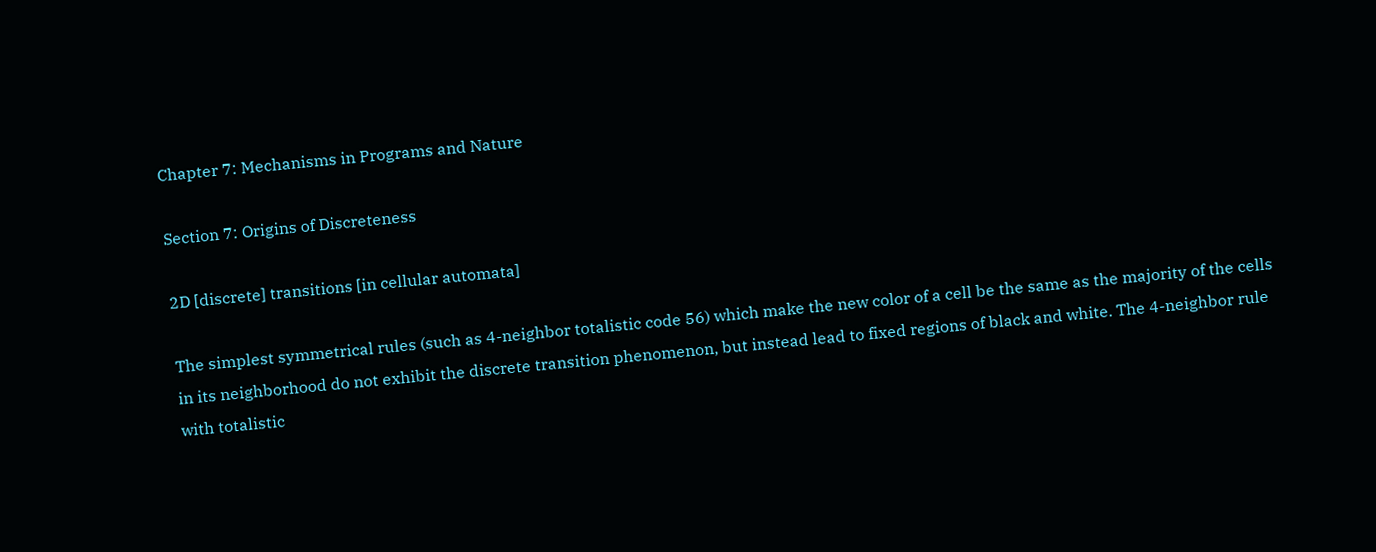Chapter 7: Mechanisms in Programs and Nature

Section 7: Origins of Discreteness

2D [discrete] transitions [in cellular automata]

The simplest symmetrical rules (such as 4-neighbor totalistic code 56) which make the new color of a cell be the same as the majority of the cells in its neighborhood do not exhibit the discrete transition phenomenon, but instead lead to fixed regions of black and white. The 4-neighbor rule with totalistic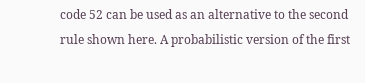code 52 can be used as an alternative to the second rule shown here. A probabilistic version of the first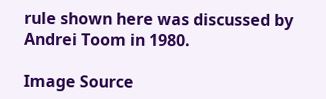rule shown here was discussed by Andrei Toom in 1980.

Image Source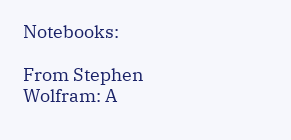Notebooks:

From Stephen Wolfram: A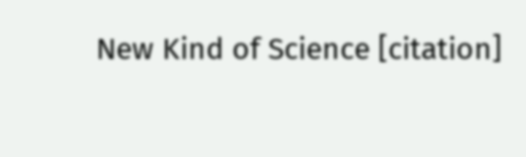New Kind of Science [citation]